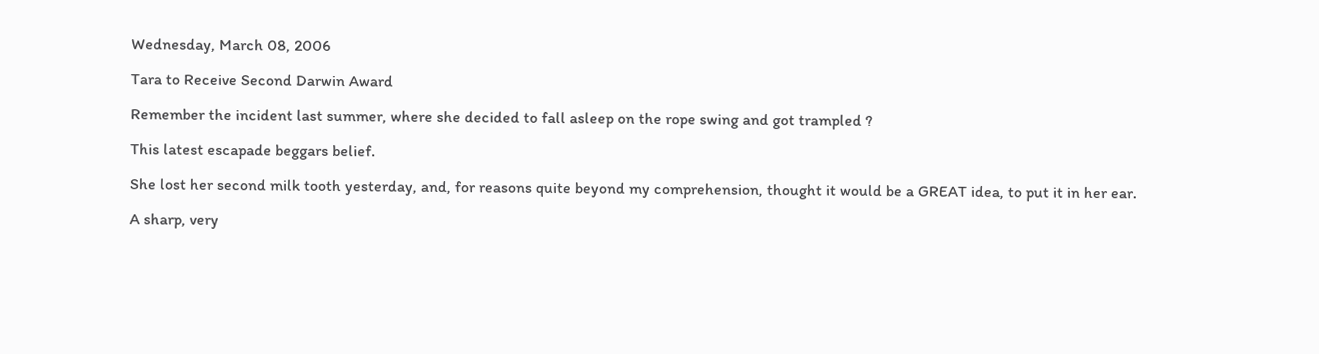Wednesday, March 08, 2006

Tara to Receive Second Darwin Award

Remember the incident last summer, where she decided to fall asleep on the rope swing and got trampled ?

This latest escapade beggars belief.

She lost her second milk tooth yesterday, and, for reasons quite beyond my comprehension, thought it would be a GREAT idea, to put it in her ear.

A sharp, very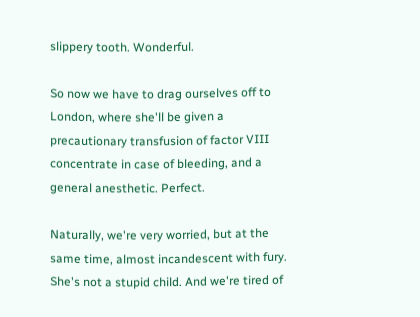slippery tooth. Wonderful.

So now we have to drag ourselves off to London, where she'll be given a precautionary transfusion of factor VIII concentrate in case of bleeding, and a general anesthetic. Perfect.

Naturally, we're very worried, but at the same time, almost incandescent with fury. She's not a stupid child. And we're tired of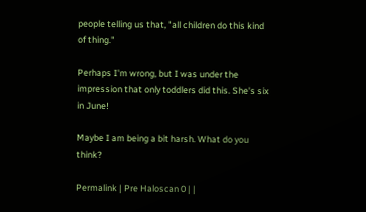people telling us that, "all children do this kind of thing."

Perhaps I'm wrong, but I was under the impression that only toddlers did this. She's six in June!

Maybe I am being a bit harsh. What do you think?

Permalink | Pre Haloscan 0 | |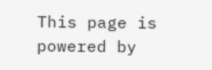This page is powered by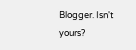Blogger. Isn't yours?